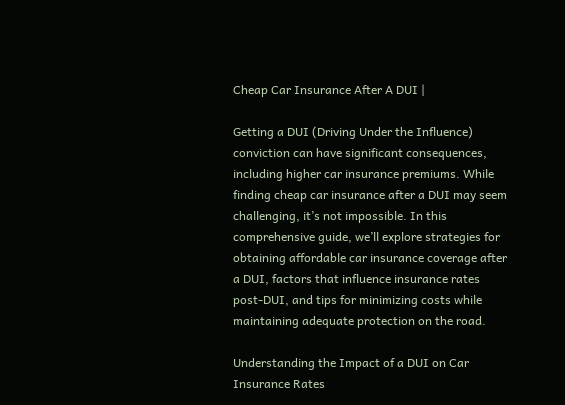Cheap Car Insurance After A DUI |

Getting a DUI (Driving Under the Influence) conviction can have significant consequences, including higher car insurance premiums. While finding cheap car insurance after a DUI may seem challenging, it’s not impossible. In this comprehensive guide, we’ll explore strategies for obtaining affordable car insurance coverage after a DUI, factors that influence insurance rates post-DUI, and tips for minimizing costs while maintaining adequate protection on the road.

Understanding the Impact of a DUI on Car Insurance Rates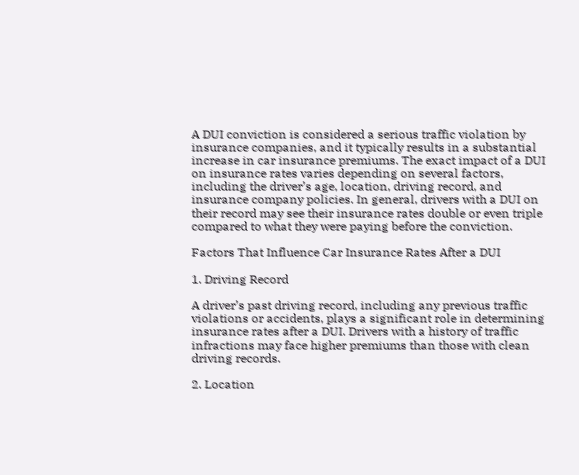A DUI conviction is considered a serious traffic violation by insurance companies, and it typically results in a substantial increase in car insurance premiums. The exact impact of a DUI on insurance rates varies depending on several factors, including the driver’s age, location, driving record, and insurance company policies. In general, drivers with a DUI on their record may see their insurance rates double or even triple compared to what they were paying before the conviction.

Factors That Influence Car Insurance Rates After a DUI

1. Driving Record

A driver’s past driving record, including any previous traffic violations or accidents, plays a significant role in determining insurance rates after a DUI. Drivers with a history of traffic infractions may face higher premiums than those with clean driving records.

2. Location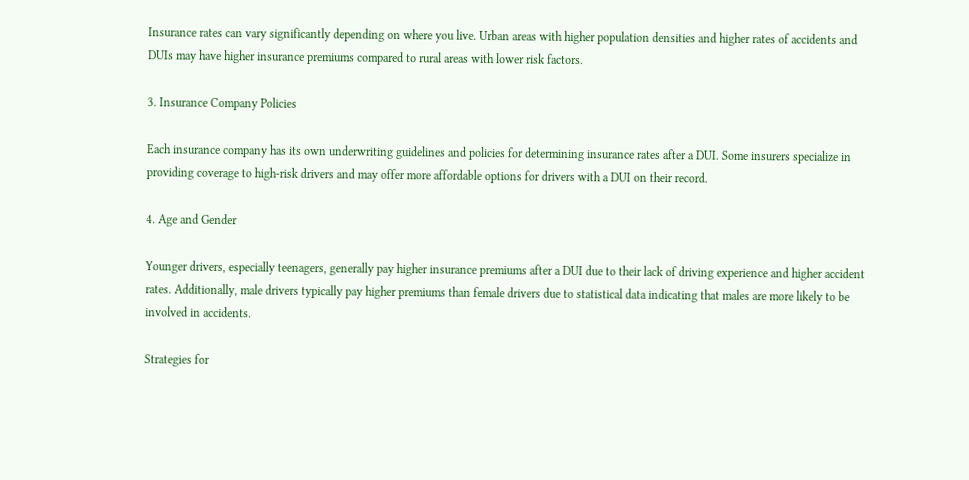Insurance rates can vary significantly depending on where you live. Urban areas with higher population densities and higher rates of accidents and DUIs may have higher insurance premiums compared to rural areas with lower risk factors.

3. Insurance Company Policies

Each insurance company has its own underwriting guidelines and policies for determining insurance rates after a DUI. Some insurers specialize in providing coverage to high-risk drivers and may offer more affordable options for drivers with a DUI on their record.

4. Age and Gender

Younger drivers, especially teenagers, generally pay higher insurance premiums after a DUI due to their lack of driving experience and higher accident rates. Additionally, male drivers typically pay higher premiums than female drivers due to statistical data indicating that males are more likely to be involved in accidents.

Strategies for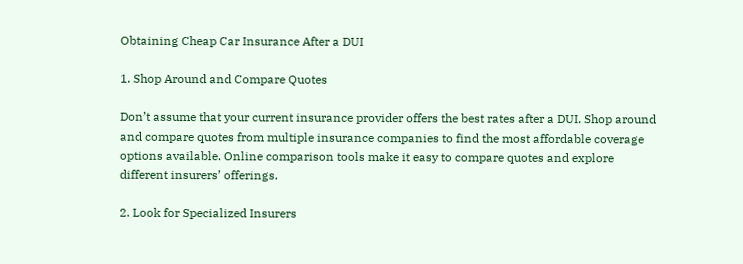Obtaining Cheap Car Insurance After a DUI

1. Shop Around and Compare Quotes

Don’t assume that your current insurance provider offers the best rates after a DUI. Shop around and compare quotes from multiple insurance companies to find the most affordable coverage options available. Online comparison tools make it easy to compare quotes and explore different insurers’ offerings.

2. Look for Specialized Insurers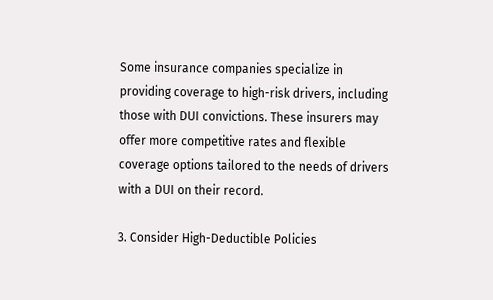Some insurance companies specialize in providing coverage to high-risk drivers, including those with DUI convictions. These insurers may offer more competitive rates and flexible coverage options tailored to the needs of drivers with a DUI on their record.

3. Consider High-Deductible Policies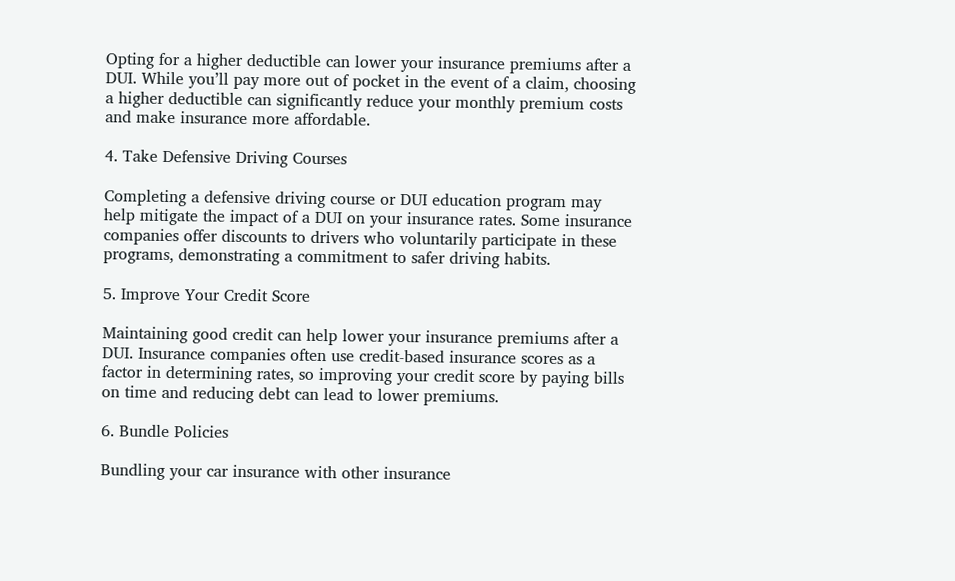Opting for a higher deductible can lower your insurance premiums after a DUI. While you’ll pay more out of pocket in the event of a claim, choosing a higher deductible can significantly reduce your monthly premium costs and make insurance more affordable.

4. Take Defensive Driving Courses

Completing a defensive driving course or DUI education program may help mitigate the impact of a DUI on your insurance rates. Some insurance companies offer discounts to drivers who voluntarily participate in these programs, demonstrating a commitment to safer driving habits.

5. Improve Your Credit Score

Maintaining good credit can help lower your insurance premiums after a DUI. Insurance companies often use credit-based insurance scores as a factor in determining rates, so improving your credit score by paying bills on time and reducing debt can lead to lower premiums.

6. Bundle Policies

Bundling your car insurance with other insurance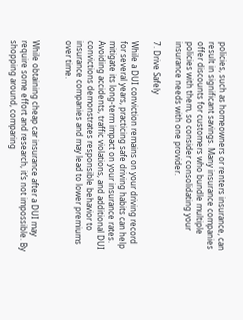policies, such as homeowners or renters insurance, can result in significant savings. Many insurance companies offer discounts for customers who bundle multiple policies with them, so consider consolidating your insurance needs with one provider.

7. Drive Safely

While a DUI conviction remains on your driving record for several years, practicing safe driving habits can help mitigate its long-term impact on your insurance rates. Avoiding accidents, traffic violations, and additional DUI convictions demonstrates responsible behavior to insurance companies and may lead to lower premiums over time.


While obtaining cheap car insurance after a DUI may require some effort and research, it’s not impossible. By shopping around, comparing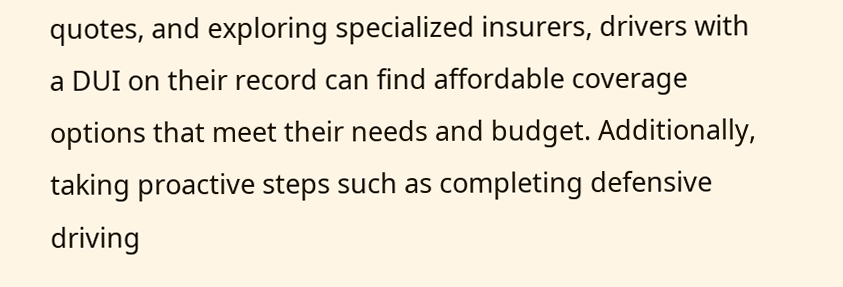quotes, and exploring specialized insurers, drivers with a DUI on their record can find affordable coverage options that meet their needs and budget. Additionally, taking proactive steps such as completing defensive driving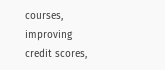courses, improving credit scores,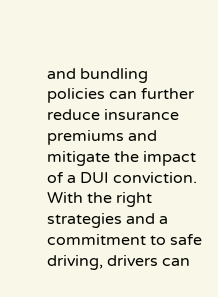and bundling policies can further reduce insurance premiums and mitigate the impact of a DUI conviction. With the right strategies and a commitment to safe driving, drivers can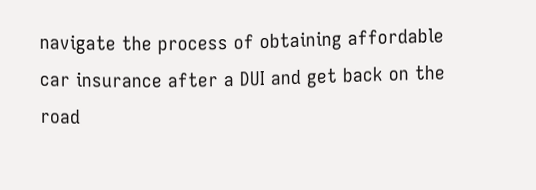navigate the process of obtaining affordable car insurance after a DUI and get back on the road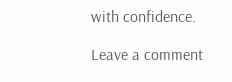with confidence.

Leave a comment